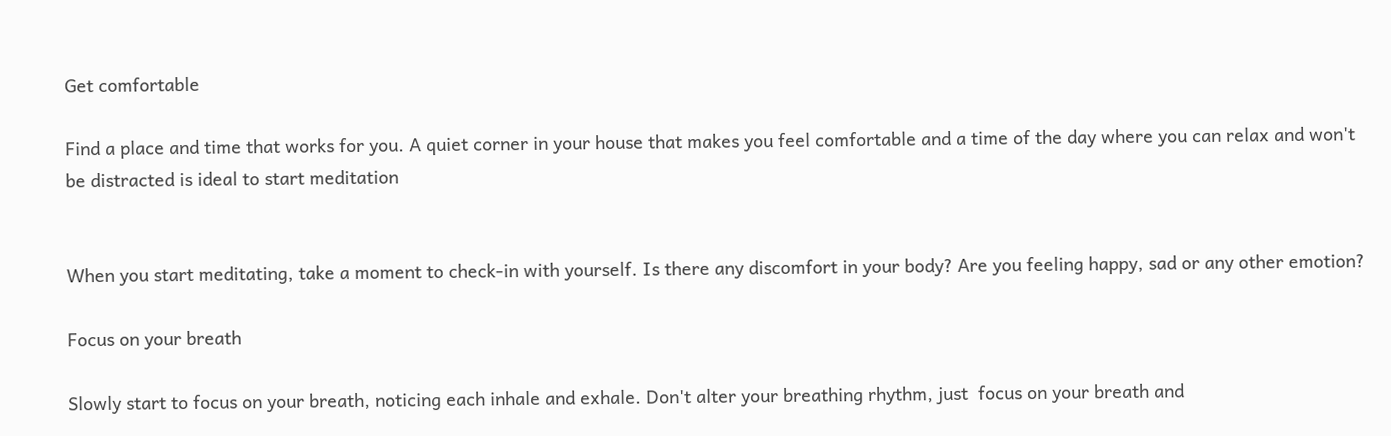Get comfortable

Find a place and time that works for you. A quiet corner in your house that makes you feel comfortable and a time of the day where you can relax and won't be distracted is ideal to start meditation


When you start meditating, take a moment to check-in with yourself. Is there any discomfort in your body? Are you feeling happy, sad or any other emotion?

Focus on your breath

Slowly start to focus on your breath, noticing each inhale and exhale. Don't alter your breathing rhythm, just  focus on your breath and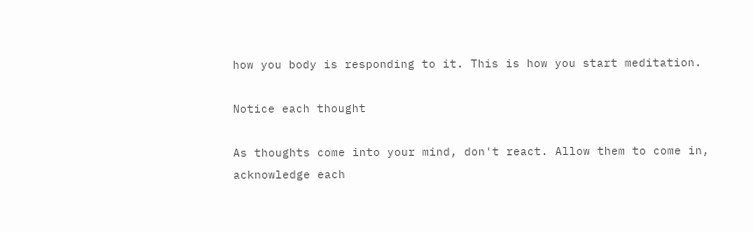how you body is responding to it. This is how you start meditation.

Notice each thought

As thoughts come into your mind, don't react. Allow them to come in, acknowledge each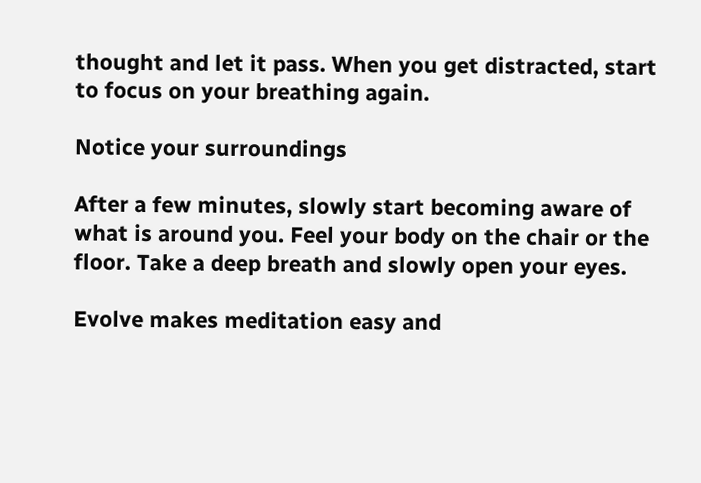thought and let it pass. When you get distracted, start to focus on your breathing again.

Notice your surroundings

After a few minutes, slowly start becoming aware of what is around you. Feel your body on the chair or the floor. Take a deep breath and slowly open your eyes.

Evolve makes meditation easy and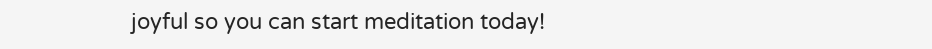joyful so you can start meditation today!